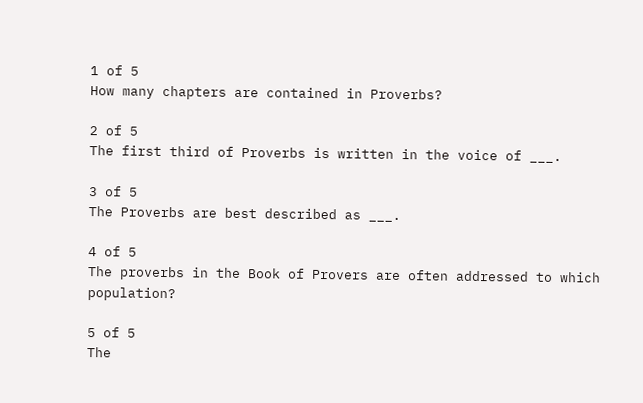1 of 5
How many chapters are contained in Proverbs?

2 of 5
The first third of Proverbs is written in the voice of ___.

3 of 5
The Proverbs are best described as ___.

4 of 5
The proverbs in the Book of Provers are often addressed to which population?

5 of 5
The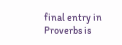final entry in Proverbs is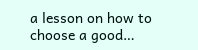a lesson on how to choose a good…